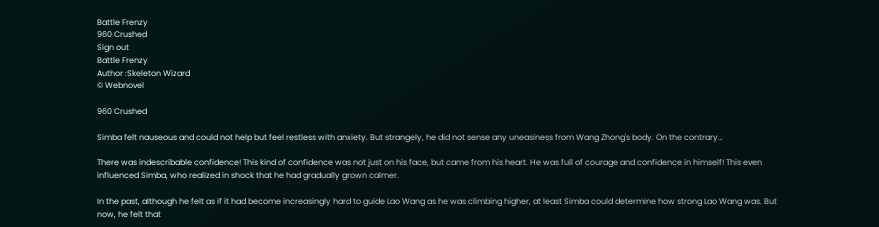Battle Frenzy
960 Crushed
Sign out
Battle Frenzy
Author :Skeleton Wizard
© Webnovel

960 Crushed

Simba felt nauseous and could not help but feel restless with anxiety. But strangely, he did not sense any uneasiness from Wang Zhong's body. On the contrary…

There was indescribable confidence! This kind of confidence was not just on his face, but came from his heart. He was full of courage and confidence in himself! This even influenced Simba, who realized in shock that he had gradually grown calmer.

In the past, although he felt as if it had become increasingly hard to guide Lao Wang as he was climbing higher, at least Simba could determine how strong Lao Wang was. But now, he felt that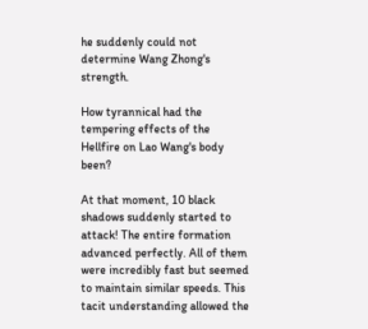he suddenly could not determine Wang Zhong's strength.

How tyrannical had the tempering effects of the Hellfire on Lao Wang's body been?

At that moment, 10 black shadows suddenly started to attack! The entire formation advanced perfectly. All of them were incredibly fast but seemed to maintain similar speeds. This tacit understanding allowed the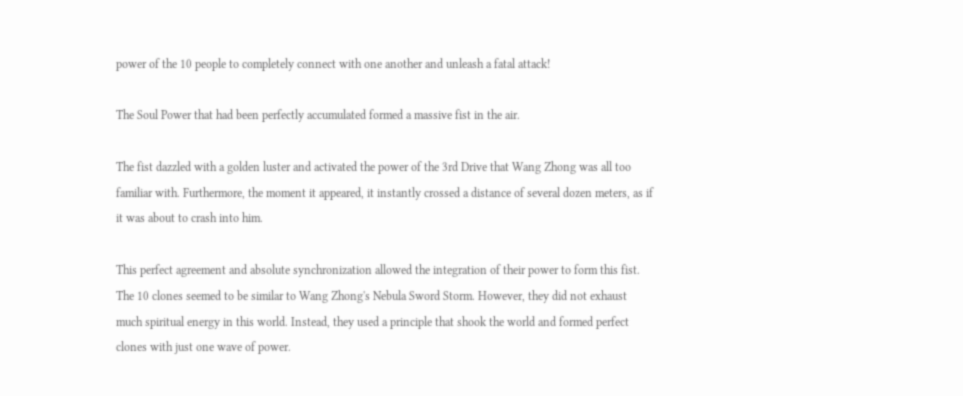power of the 10 people to completely connect with one another and unleash a fatal attack!

The Soul Power that had been perfectly accumulated formed a massive fist in the air.

The fist dazzled with a golden luster and activated the power of the 3rd Drive that Wang Zhong was all too familiar with. Furthermore, the moment it appeared, it instantly crossed a distance of several dozen meters, as if it was about to crash into him.

This perfect agreement and absolute synchronization allowed the integration of their power to form this fist. The 10 clones seemed to be similar to Wang Zhong's Nebula Sword Storm. However, they did not exhaust much spiritual energy in this world. Instead, they used a principle that shook the world and formed perfect clones with just one wave of power.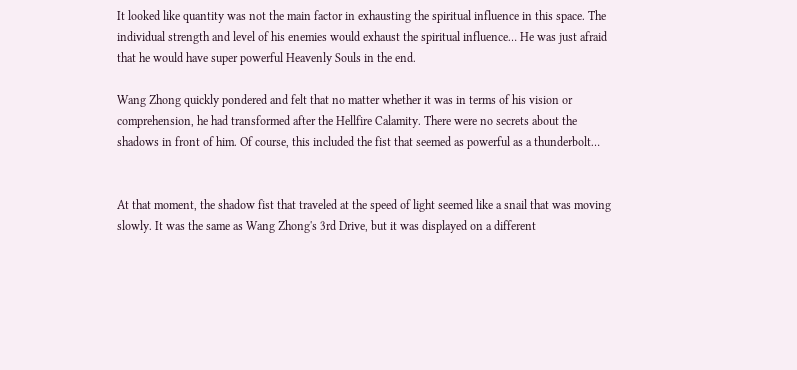It looked like quantity was not the main factor in exhausting the spiritual influence in this space. The individual strength and level of his enemies would exhaust the spiritual influence… He was just afraid that he would have super powerful Heavenly Souls in the end.

Wang Zhong quickly pondered and felt that no matter whether it was in terms of his vision or comprehension, he had transformed after the Hellfire Calamity. There were no secrets about the shadows in front of him. Of course, this included the fist that seemed as powerful as a thunderbolt…


At that moment, the shadow fist that traveled at the speed of light seemed like a snail that was moving slowly. It was the same as Wang Zhong's 3rd Drive, but it was displayed on a different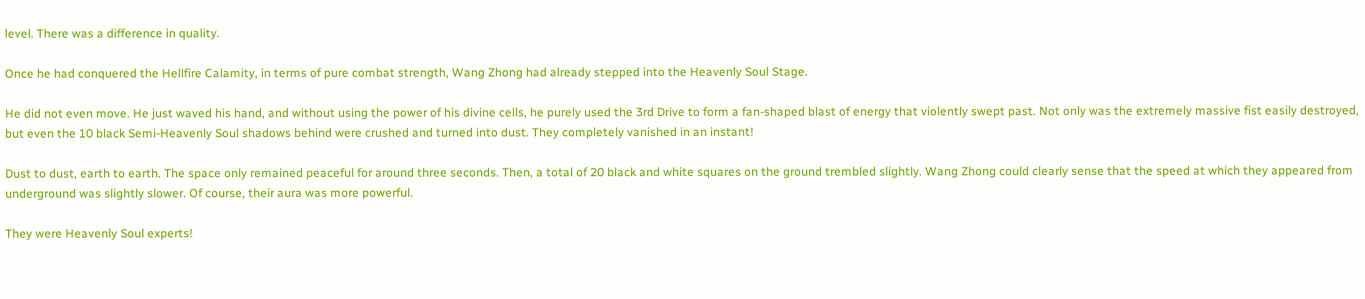level. There was a difference in quality.

Once he had conquered the Hellfire Calamity, in terms of pure combat strength, Wang Zhong had already stepped into the Heavenly Soul Stage.

He did not even move. He just waved his hand, and without using the power of his divine cells, he purely used the 3rd Drive to form a fan-shaped blast of energy that violently swept past. Not only was the extremely massive fist easily destroyed, but even the 10 black Semi-Heavenly Soul shadows behind were crushed and turned into dust. They completely vanished in an instant!

Dust to dust, earth to earth. The space only remained peaceful for around three seconds. Then, a total of 20 black and white squares on the ground trembled slightly. Wang Zhong could clearly sense that the speed at which they appeared from underground was slightly slower. Of course, their aura was more powerful.

They were Heavenly Soul experts!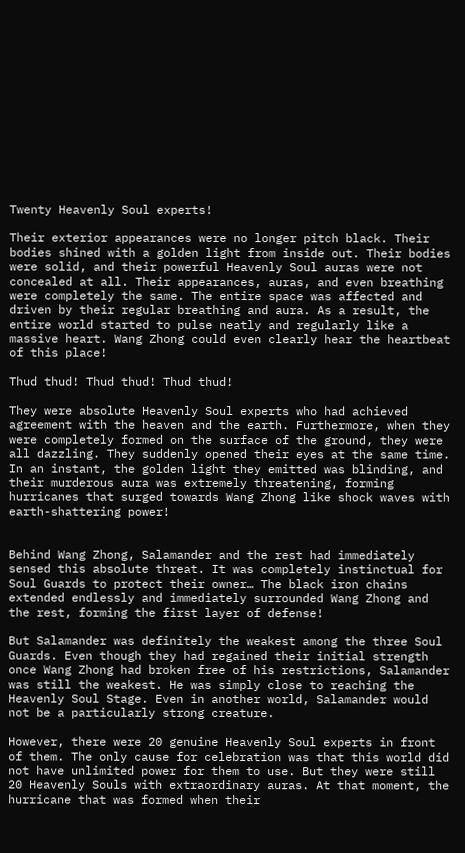Twenty Heavenly Soul experts!

Their exterior appearances were no longer pitch black. Their bodies shined with a golden light from inside out. Their bodies were solid, and their powerful Heavenly Soul auras were not concealed at all. Their appearances, auras, and even breathing were completely the same. The entire space was affected and driven by their regular breathing and aura. As a result, the entire world started to pulse neatly and regularly like a massive heart. Wang Zhong could even clearly hear the heartbeat of this place!

Thud thud! Thud thud! Thud thud!

They were absolute Heavenly Soul experts who had achieved agreement with the heaven and the earth. Furthermore, when they were completely formed on the surface of the ground, they were all dazzling. They suddenly opened their eyes at the same time. In an instant, the golden light they emitted was blinding, and their murderous aura was extremely threatening, forming hurricanes that surged towards Wang Zhong like shock waves with earth-shattering power!


Behind Wang Zhong, Salamander and the rest had immediately sensed this absolute threat. It was completely instinctual for Soul Guards to protect their owner… The black iron chains extended endlessly and immediately surrounded Wang Zhong and the rest, forming the first layer of defense!

But Salamander was definitely the weakest among the three Soul Guards. Even though they had regained their initial strength once Wang Zhong had broken free of his restrictions, Salamander was still the weakest. He was simply close to reaching the Heavenly Soul Stage. Even in another world, Salamander would not be a particularly strong creature.

However, there were 20 genuine Heavenly Soul experts in front of them. The only cause for celebration was that this world did not have unlimited power for them to use. But they were still 20 Heavenly Souls with extraordinary auras. At that moment, the hurricane that was formed when their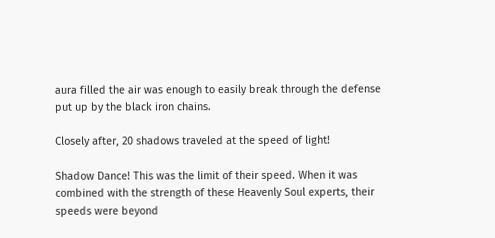aura filled the air was enough to easily break through the defense put up by the black iron chains.

Closely after, 20 shadows traveled at the speed of light!

Shadow Dance! This was the limit of their speed. When it was combined with the strength of these Heavenly Soul experts, their speeds were beyond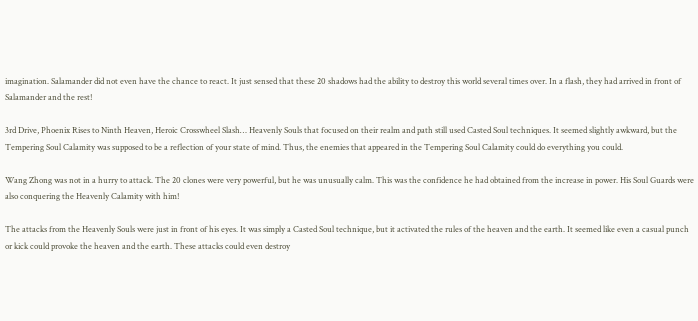imagination. Salamander did not even have the chance to react. It just sensed that these 20 shadows had the ability to destroy this world several times over. In a flash, they had arrived in front of Salamander and the rest!

3rd Drive, Phoenix Rises to Ninth Heaven, Heroic Crosswheel Slash… Heavenly Souls that focused on their realm and path still used Casted Soul techniques. It seemed slightly awkward, but the Tempering Soul Calamity was supposed to be a reflection of your state of mind. Thus, the enemies that appeared in the Tempering Soul Calamity could do everything you could.

Wang Zhong was not in a hurry to attack. The 20 clones were very powerful, but he was unusually calm. This was the confidence he had obtained from the increase in power. His Soul Guards were also conquering the Heavenly Calamity with him!

The attacks from the Heavenly Souls were just in front of his eyes. It was simply a Casted Soul technique, but it activated the rules of the heaven and the earth. It seemed like even a casual punch or kick could provoke the heaven and the earth. These attacks could even destroy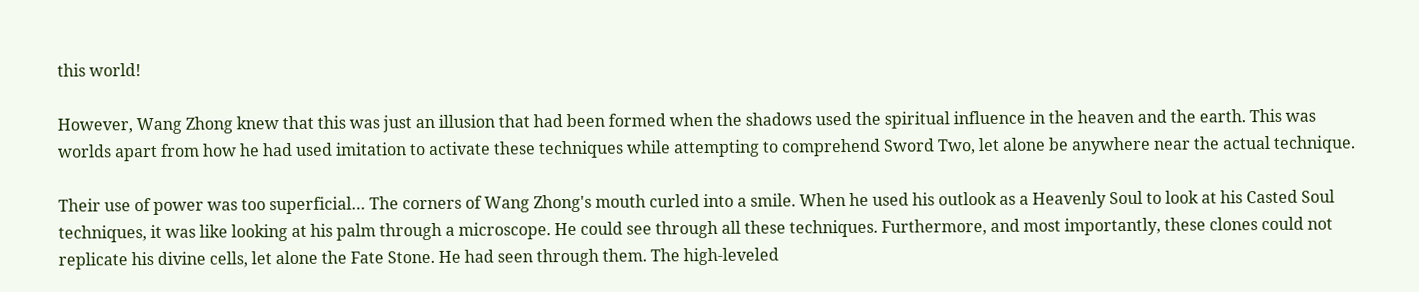this world!

However, Wang Zhong knew that this was just an illusion that had been formed when the shadows used the spiritual influence in the heaven and the earth. This was worlds apart from how he had used imitation to activate these techniques while attempting to comprehend Sword Two, let alone be anywhere near the actual technique.

Their use of power was too superficial… The corners of Wang Zhong's mouth curled into a smile. When he used his outlook as a Heavenly Soul to look at his Casted Soul techniques, it was like looking at his palm through a microscope. He could see through all these techniques. Furthermore, and most importantly, these clones could not replicate his divine cells, let alone the Fate Stone. He had seen through them. The high-leveled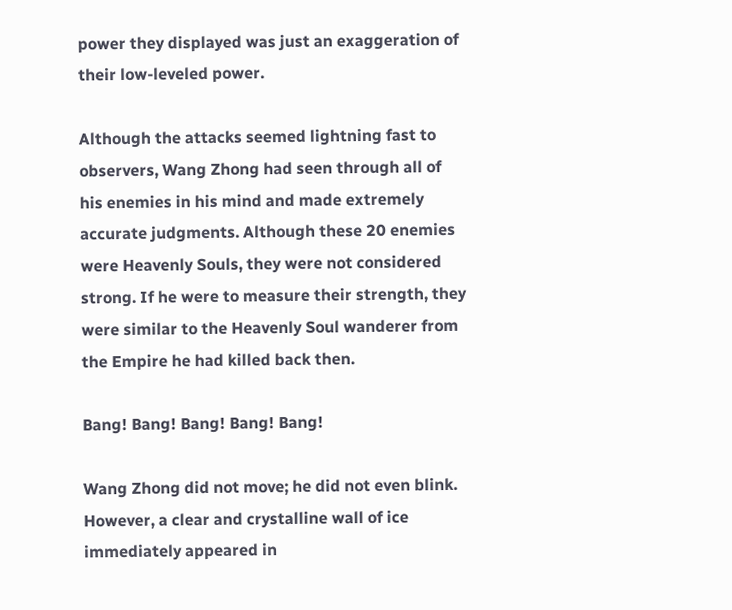power they displayed was just an exaggeration of their low-leveled power.

Although the attacks seemed lightning fast to observers, Wang Zhong had seen through all of his enemies in his mind and made extremely accurate judgments. Although these 20 enemies were Heavenly Souls, they were not considered strong. If he were to measure their strength, they were similar to the Heavenly Soul wanderer from the Empire he had killed back then.

Bang! Bang! Bang! Bang! Bang!

Wang Zhong did not move; he did not even blink. However, a clear and crystalline wall of ice immediately appeared in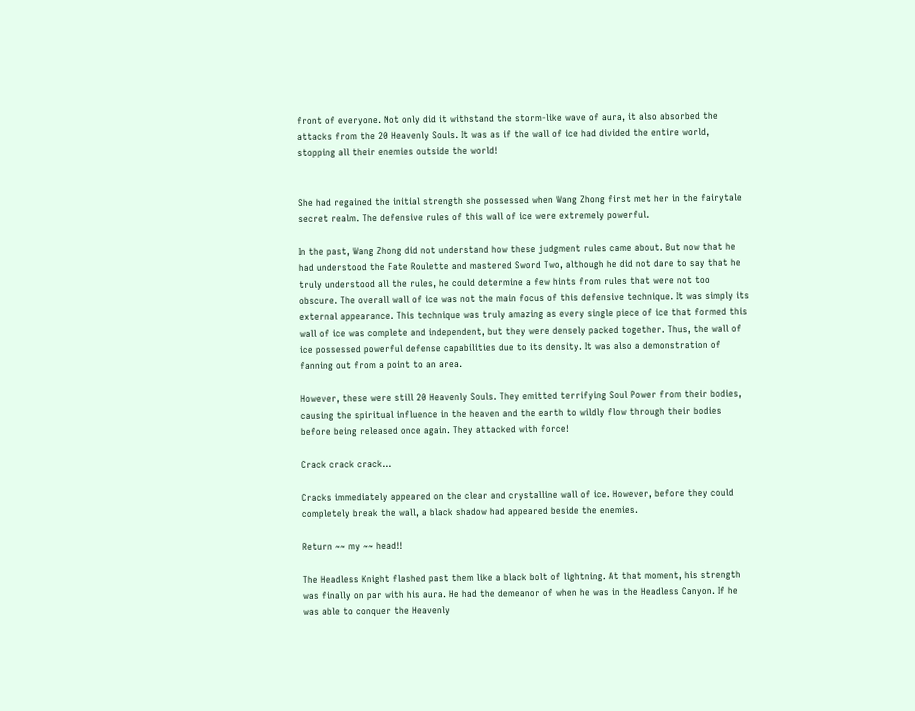front of everyone. Not only did it withstand the storm-like wave of aura, it also absorbed the attacks from the 20 Heavenly Souls. It was as if the wall of ice had divided the entire world, stopping all their enemies outside the world!


She had regained the initial strength she possessed when Wang Zhong first met her in the fairytale secret realm. The defensive rules of this wall of ice were extremely powerful.

In the past, Wang Zhong did not understand how these judgment rules came about. But now that he had understood the Fate Roulette and mastered Sword Two, although he did not dare to say that he truly understood all the rules, he could determine a few hints from rules that were not too obscure. The overall wall of ice was not the main focus of this defensive technique. It was simply its external appearance. This technique was truly amazing as every single piece of ice that formed this wall of ice was complete and independent, but they were densely packed together. Thus, the wall of ice possessed powerful defense capabilities due to its density. It was also a demonstration of fanning out from a point to an area.

However, these were still 20 Heavenly Souls. They emitted terrifying Soul Power from their bodies, causing the spiritual influence in the heaven and the earth to wildly flow through their bodies before being released once again. They attacked with force!

Crack crack crack…

Cracks immediately appeared on the clear and crystalline wall of ice. However, before they could completely break the wall, a black shadow had appeared beside the enemies.

Return ~~ my ~~ head!!

The Headless Knight flashed past them like a black bolt of lightning. At that moment, his strength was finally on par with his aura. He had the demeanor of when he was in the Headless Canyon. If he was able to conquer the Heavenly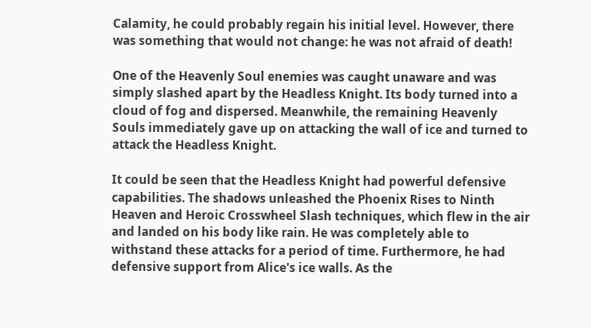Calamity, he could probably regain his initial level. However, there was something that would not change: he was not afraid of death!

One of the Heavenly Soul enemies was caught unaware and was simply slashed apart by the Headless Knight. Its body turned into a cloud of fog and dispersed. Meanwhile, the remaining Heavenly Souls immediately gave up on attacking the wall of ice and turned to attack the Headless Knight.

It could be seen that the Headless Knight had powerful defensive capabilities. The shadows unleashed the Phoenix Rises to Ninth Heaven and Heroic Crosswheel Slash techniques, which flew in the air and landed on his body like rain. He was completely able to withstand these attacks for a period of time. Furthermore, he had defensive support from Alice's ice walls. As the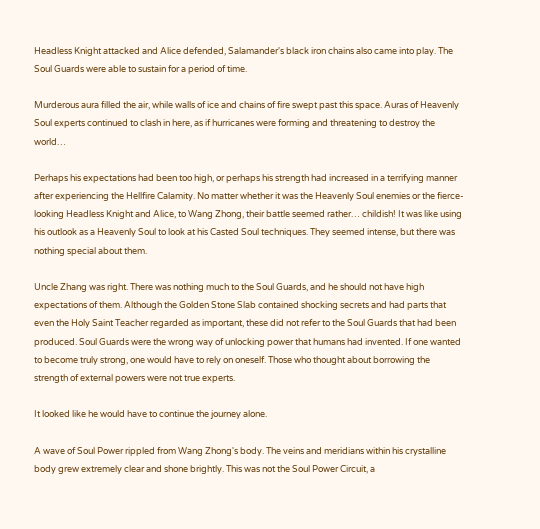Headless Knight attacked and Alice defended, Salamander's black iron chains also came into play. The Soul Guards were able to sustain for a period of time.

Murderous aura filled the air, while walls of ice and chains of fire swept past this space. Auras of Heavenly Soul experts continued to clash in here, as if hurricanes were forming and threatening to destroy the world…

Perhaps his expectations had been too high, or perhaps his strength had increased in a terrifying manner after experiencing the Hellfire Calamity. No matter whether it was the Heavenly Soul enemies or the fierce-looking Headless Knight and Alice, to Wang Zhong, their battle seemed rather… childish! It was like using his outlook as a Heavenly Soul to look at his Casted Soul techniques. They seemed intense, but there was nothing special about them.

Uncle Zhang was right. There was nothing much to the Soul Guards, and he should not have high expectations of them. Although the Golden Stone Slab contained shocking secrets and had parts that even the Holy Saint Teacher regarded as important, these did not refer to the Soul Guards that had been produced. Soul Guards were the wrong way of unlocking power that humans had invented. If one wanted to become truly strong, one would have to rely on oneself. Those who thought about borrowing the strength of external powers were not true experts.

It looked like he would have to continue the journey alone.

A wave of Soul Power rippled from Wang Zhong's body. The veins and meridians within his crystalline body grew extremely clear and shone brightly. This was not the Soul Power Circuit, a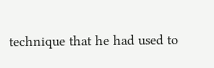technique that he had used to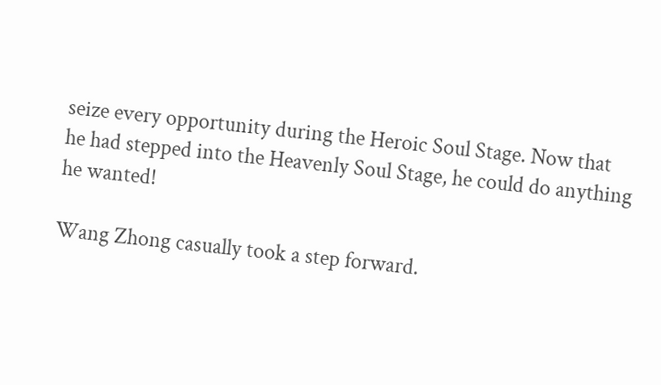seize every opportunity during the Heroic Soul Stage. Now that he had stepped into the Heavenly Soul Stage, he could do anything he wanted!

Wang Zhong casually took a step forward.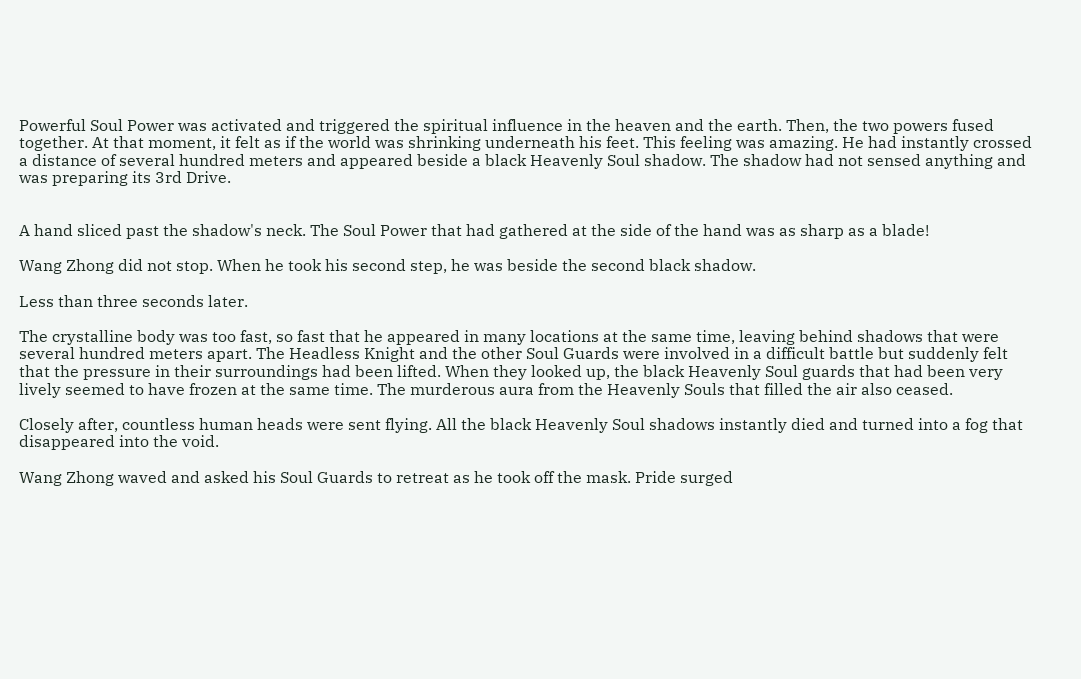Powerful Soul Power was activated and triggered the spiritual influence in the heaven and the earth. Then, the two powers fused together. At that moment, it felt as if the world was shrinking underneath his feet. This feeling was amazing. He had instantly crossed a distance of several hundred meters and appeared beside a black Heavenly Soul shadow. The shadow had not sensed anything and was preparing its 3rd Drive.


A hand sliced past the shadow's neck. The Soul Power that had gathered at the side of the hand was as sharp as a blade!

Wang Zhong did not stop. When he took his second step, he was beside the second black shadow.

Less than three seconds later.

The crystalline body was too fast, so fast that he appeared in many locations at the same time, leaving behind shadows that were several hundred meters apart. The Headless Knight and the other Soul Guards were involved in a difficult battle but suddenly felt that the pressure in their surroundings had been lifted. When they looked up, the black Heavenly Soul guards that had been very lively seemed to have frozen at the same time. The murderous aura from the Heavenly Souls that filled the air also ceased.

Closely after, countless human heads were sent flying. All the black Heavenly Soul shadows instantly died and turned into a fog that disappeared into the void.

Wang Zhong waved and asked his Soul Guards to retreat as he took off the mask. Pride surged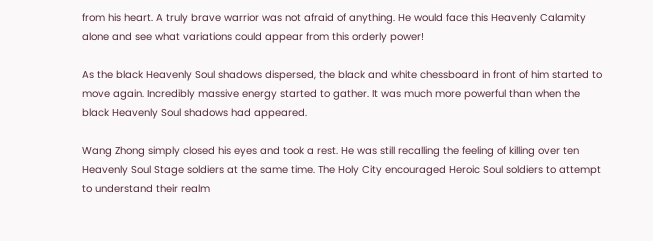from his heart. A truly brave warrior was not afraid of anything. He would face this Heavenly Calamity alone and see what variations could appear from this orderly power!

As the black Heavenly Soul shadows dispersed, the black and white chessboard in front of him started to move again. Incredibly massive energy started to gather. It was much more powerful than when the black Heavenly Soul shadows had appeared.

Wang Zhong simply closed his eyes and took a rest. He was still recalling the feeling of killing over ten Heavenly Soul Stage soldiers at the same time. The Holy City encouraged Heroic Soul soldiers to attempt to understand their realm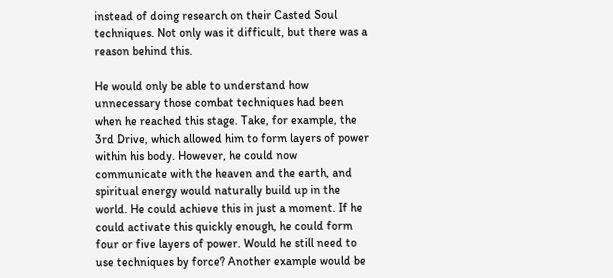instead of doing research on their Casted Soul techniques. Not only was it difficult, but there was a reason behind this.

He would only be able to understand how unnecessary those combat techniques had been when he reached this stage. Take, for example, the 3rd Drive, which allowed him to form layers of power within his body. However, he could now communicate with the heaven and the earth, and spiritual energy would naturally build up in the world. He could achieve this in just a moment. If he could activate this quickly enough, he could form four or five layers of power. Would he still need to use techniques by force? Another example would be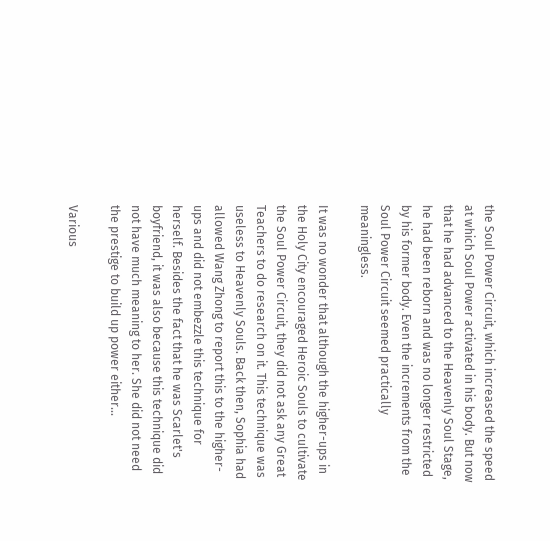the Soul Power Circuit, which increased the speed at which Soul Power activated in his body. But now that he had advanced to the Heavenly Soul Stage, he had been reborn and was no longer restricted by his former body. Even the increments from the Soul Power Circuit seemed practically meaningless.

It was no wonder that although the higher-ups in the Holy City encouraged Heroic Souls to cultivate the Soul Power Circuit, they did not ask any Great Teachers to do research on it. This technique was useless to Heavenly Souls. Back then, Sophia had allowed Wang Zhong to report this to the higher-ups and did not embezzle this technique for herself. Besides the fact that he was Scarlet's boyfriend, it was also because this technique did not have much meaning to her. She did not need the prestige to build up power either…

Various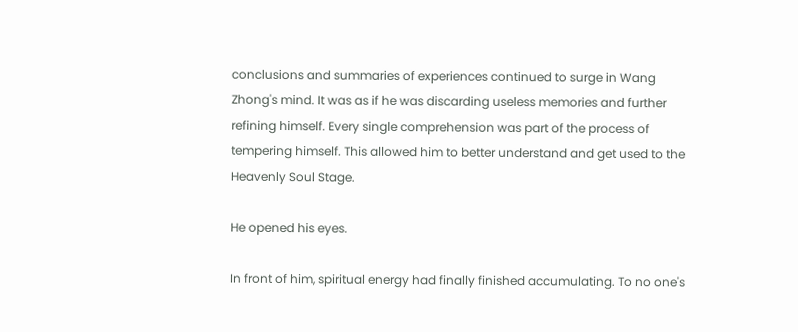conclusions and summaries of experiences continued to surge in Wang Zhong's mind. It was as if he was discarding useless memories and further refining himself. Every single comprehension was part of the process of tempering himself. This allowed him to better understand and get used to the Heavenly Soul Stage.

He opened his eyes.

In front of him, spiritual energy had finally finished accumulating. To no one's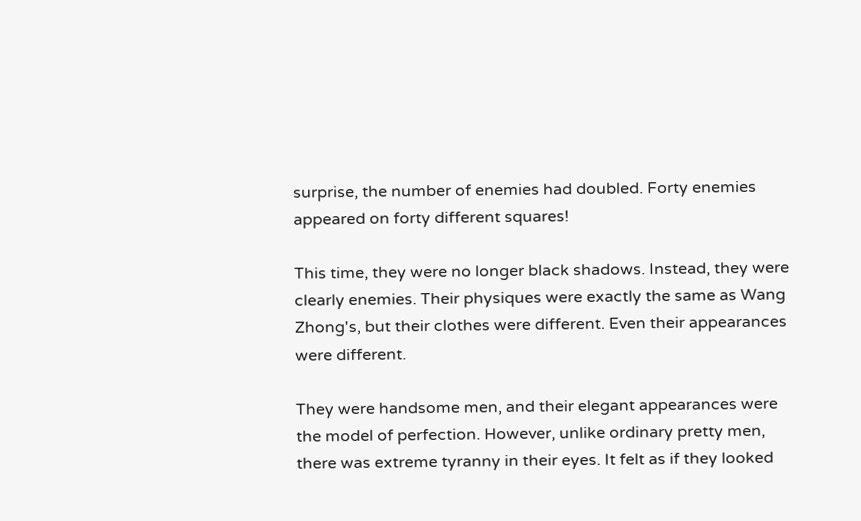surprise, the number of enemies had doubled. Forty enemies appeared on forty different squares!

This time, they were no longer black shadows. Instead, they were clearly enemies. Their physiques were exactly the same as Wang Zhong's, but their clothes were different. Even their appearances were different.

They were handsome men, and their elegant appearances were the model of perfection. However, unlike ordinary pretty men, there was extreme tyranny in their eyes. It felt as if they looked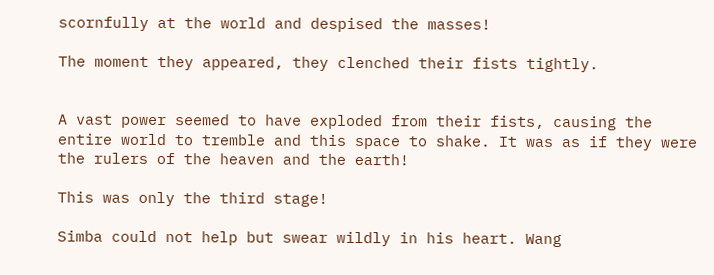scornfully at the world and despised the masses!

The moment they appeared, they clenched their fists tightly.


A vast power seemed to have exploded from their fists, causing the entire world to tremble and this space to shake. It was as if they were the rulers of the heaven and the earth!

This was only the third stage!

Simba could not help but swear wildly in his heart. Wang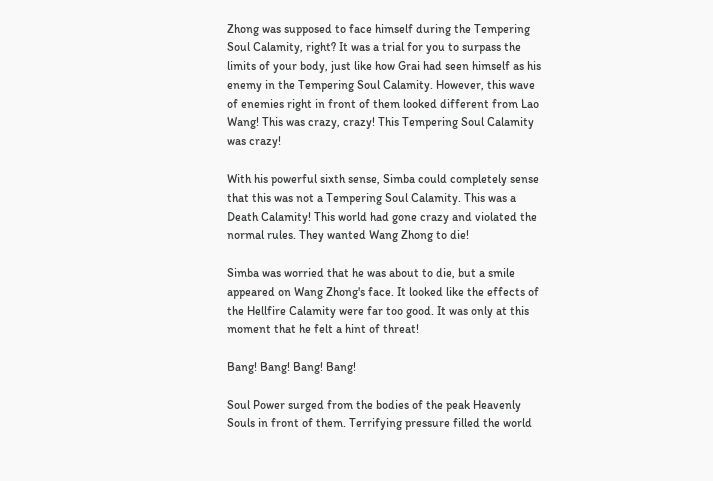Zhong was supposed to face himself during the Tempering Soul Calamity, right? It was a trial for you to surpass the limits of your body, just like how Grai had seen himself as his enemy in the Tempering Soul Calamity. However, this wave of enemies right in front of them looked different from Lao Wang! This was crazy, crazy! This Tempering Soul Calamity was crazy!

With his powerful sixth sense, Simba could completely sense that this was not a Tempering Soul Calamity. This was a Death Calamity! This world had gone crazy and violated the normal rules. They wanted Wang Zhong to die!

Simba was worried that he was about to die, but a smile appeared on Wang Zhong's face. It looked like the effects of the Hellfire Calamity were far too good. It was only at this moment that he felt a hint of threat!

Bang! Bang! Bang! Bang!

Soul Power surged from the bodies of the peak Heavenly Souls in front of them. Terrifying pressure filled the world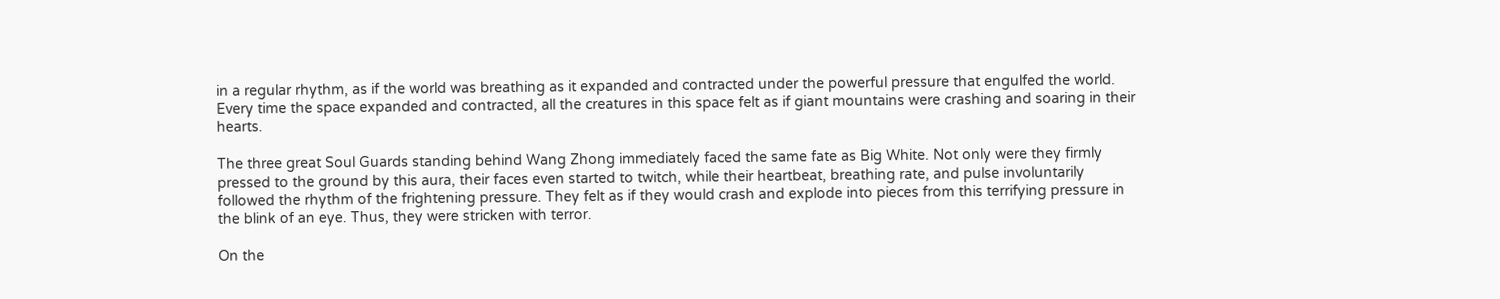in a regular rhythm, as if the world was breathing as it expanded and contracted under the powerful pressure that engulfed the world. Every time the space expanded and contracted, all the creatures in this space felt as if giant mountains were crashing and soaring in their hearts.

The three great Soul Guards standing behind Wang Zhong immediately faced the same fate as Big White. Not only were they firmly pressed to the ground by this aura, their faces even started to twitch, while their heartbeat, breathing rate, and pulse involuntarily followed the rhythm of the frightening pressure. They felt as if they would crash and explode into pieces from this terrifying pressure in the blink of an eye. Thus, they were stricken with terror.

On the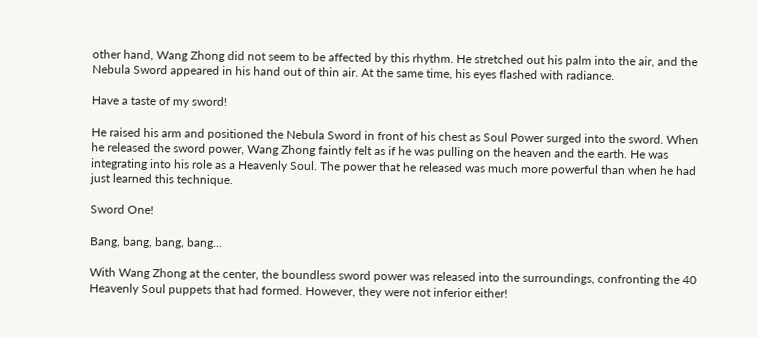other hand, Wang Zhong did not seem to be affected by this rhythm. He stretched out his palm into the air, and the Nebula Sword appeared in his hand out of thin air. At the same time, his eyes flashed with radiance.

Have a taste of my sword!

He raised his arm and positioned the Nebula Sword in front of his chest as Soul Power surged into the sword. When he released the sword power, Wang Zhong faintly felt as if he was pulling on the heaven and the earth. He was integrating into his role as a Heavenly Soul. The power that he released was much more powerful than when he had just learned this technique.

Sword One!

Bang, bang, bang, bang…

With Wang Zhong at the center, the boundless sword power was released into the surroundings, confronting the 40 Heavenly Soul puppets that had formed. However, they were not inferior either!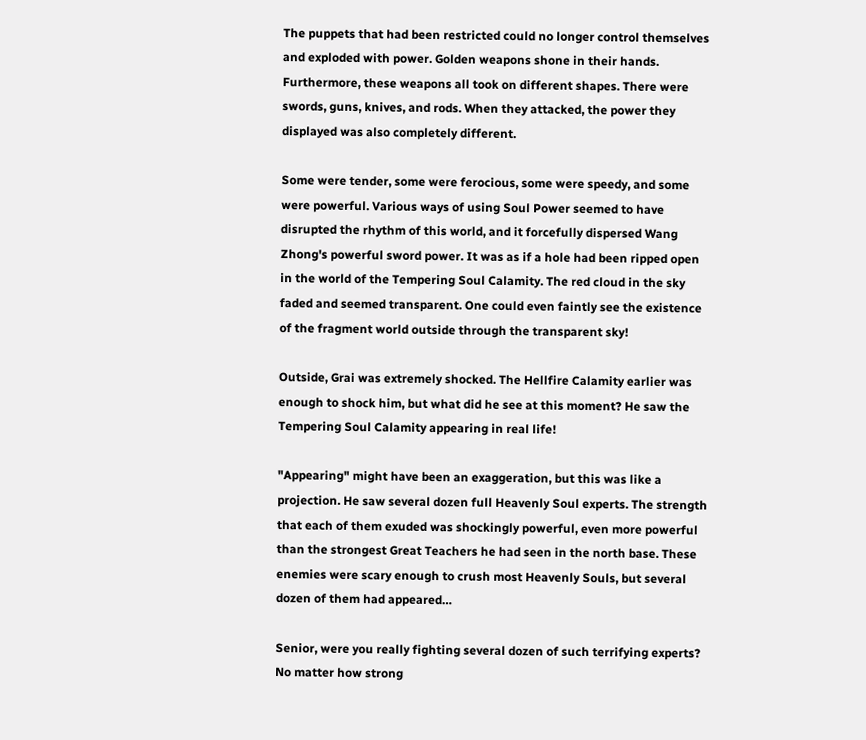The puppets that had been restricted could no longer control themselves and exploded with power. Golden weapons shone in their hands. Furthermore, these weapons all took on different shapes. There were swords, guns, knives, and rods. When they attacked, the power they displayed was also completely different.

Some were tender, some were ferocious, some were speedy, and some were powerful. Various ways of using Soul Power seemed to have disrupted the rhythm of this world, and it forcefully dispersed Wang Zhong's powerful sword power. It was as if a hole had been ripped open in the world of the Tempering Soul Calamity. The red cloud in the sky faded and seemed transparent. One could even faintly see the existence of the fragment world outside through the transparent sky!

Outside, Grai was extremely shocked. The Hellfire Calamity earlier was enough to shock him, but what did he see at this moment? He saw the Tempering Soul Calamity appearing in real life!

"Appearing" might have been an exaggeration, but this was like a projection. He saw several dozen full Heavenly Soul experts. The strength that each of them exuded was shockingly powerful, even more powerful than the strongest Great Teachers he had seen in the north base. These enemies were scary enough to crush most Heavenly Souls, but several dozen of them had appeared…

Senior, were you really fighting several dozen of such terrifying experts? No matter how strong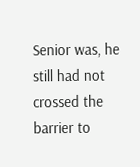Senior was, he still had not crossed the barrier to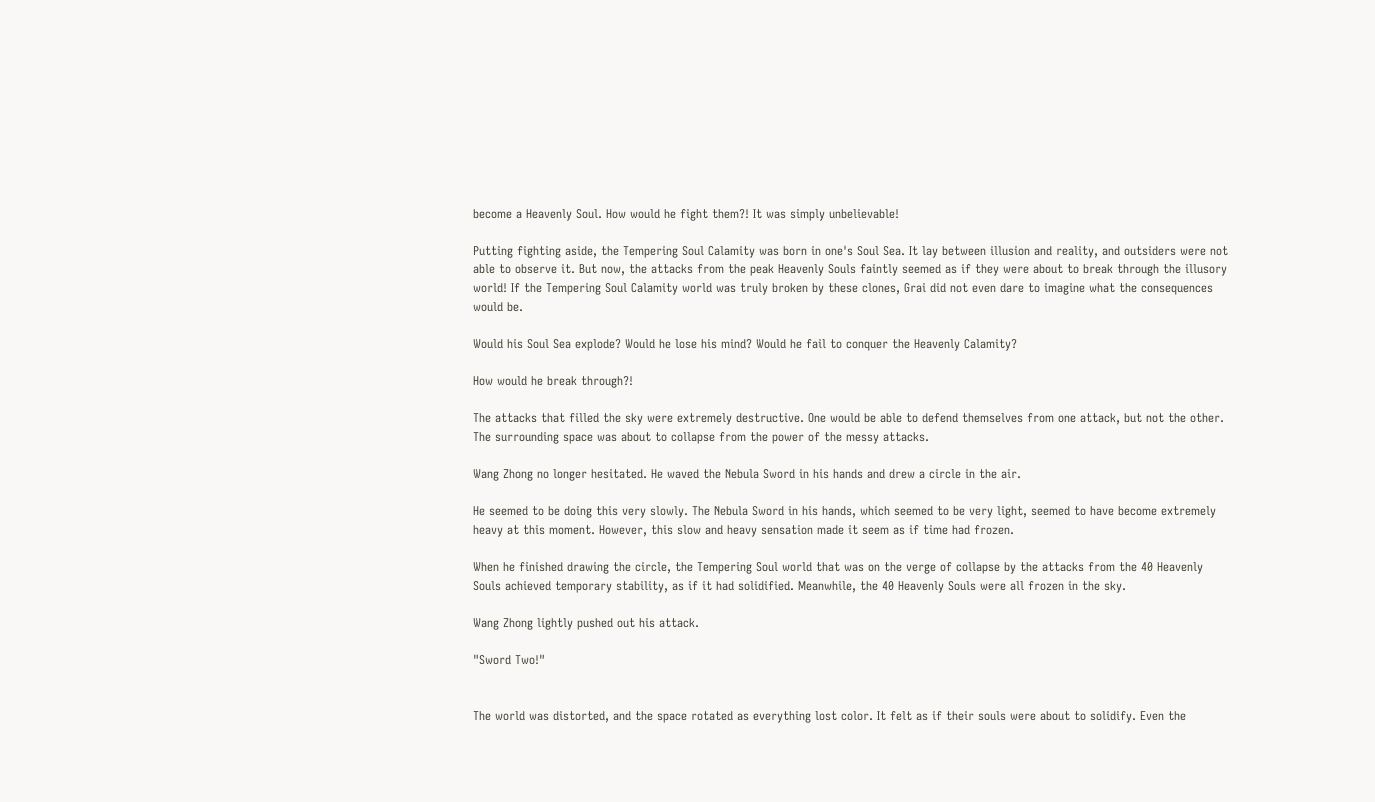become a Heavenly Soul. How would he fight them?! It was simply unbelievable!

Putting fighting aside, the Tempering Soul Calamity was born in one's Soul Sea. It lay between illusion and reality, and outsiders were not able to observe it. But now, the attacks from the peak Heavenly Souls faintly seemed as if they were about to break through the illusory world! If the Tempering Soul Calamity world was truly broken by these clones, Grai did not even dare to imagine what the consequences would be.

Would his Soul Sea explode? Would he lose his mind? Would he fail to conquer the Heavenly Calamity?

How would he break through?!

The attacks that filled the sky were extremely destructive. One would be able to defend themselves from one attack, but not the other. The surrounding space was about to collapse from the power of the messy attacks.

Wang Zhong no longer hesitated. He waved the Nebula Sword in his hands and drew a circle in the air.

He seemed to be doing this very slowly. The Nebula Sword in his hands, which seemed to be very light, seemed to have become extremely heavy at this moment. However, this slow and heavy sensation made it seem as if time had frozen.

When he finished drawing the circle, the Tempering Soul world that was on the verge of collapse by the attacks from the 40 Heavenly Souls achieved temporary stability, as if it had solidified. Meanwhile, the 40 Heavenly Souls were all frozen in the sky.

Wang Zhong lightly pushed out his attack.

"Sword Two!"


The world was distorted, and the space rotated as everything lost color. It felt as if their souls were about to solidify. Even the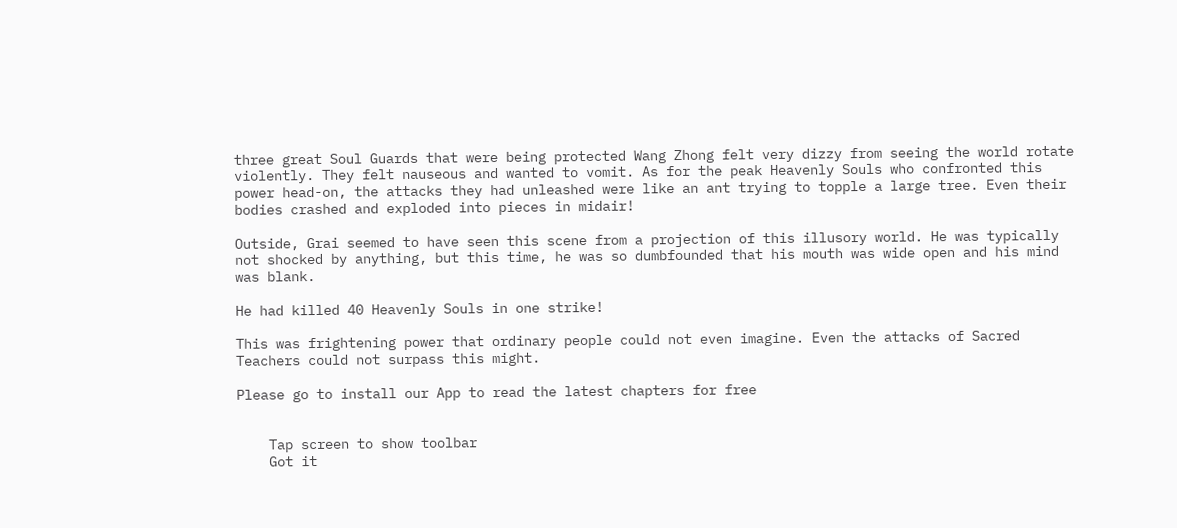three great Soul Guards that were being protected Wang Zhong felt very dizzy from seeing the world rotate violently. They felt nauseous and wanted to vomit. As for the peak Heavenly Souls who confronted this power head-on, the attacks they had unleashed were like an ant trying to topple a large tree. Even their bodies crashed and exploded into pieces in midair!

Outside, Grai seemed to have seen this scene from a projection of this illusory world. He was typically not shocked by anything, but this time, he was so dumbfounded that his mouth was wide open and his mind was blank.

He had killed 40 Heavenly Souls in one strike!

This was frightening power that ordinary people could not even imagine. Even the attacks of Sacred Teachers could not surpass this might.

Please go to install our App to read the latest chapters for free


    Tap screen to show toolbar
    Got it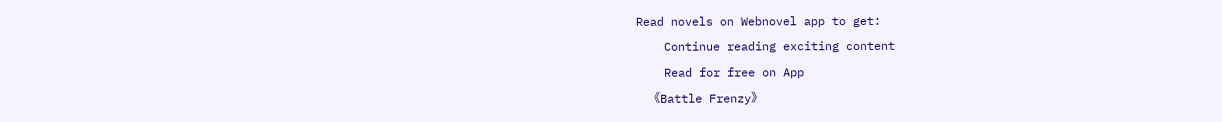Read novels on Webnovel app to get:
    Continue reading exciting content
    Read for free on App
    《Battle Frenzy》